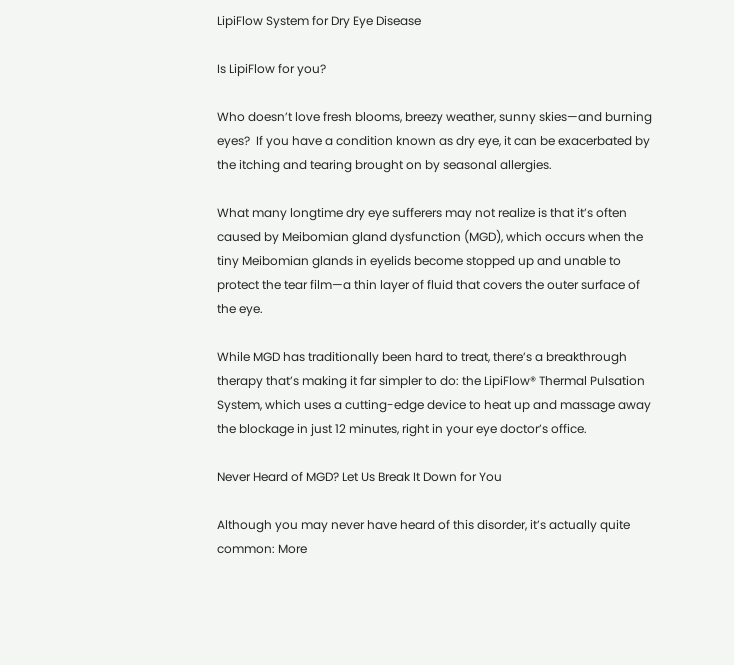LipiFlow System for Dry Eye Disease

Is LipiFlow for you?

Who doesn’t love fresh blooms, breezy weather, sunny skies—and burning eyes?  If you have a condition known as dry eye, it can be exacerbated by the itching and tearing brought on by seasonal allergies.

What many longtime dry eye sufferers may not realize is that it’s often caused by Meibomian gland dysfunction (MGD), which occurs when the tiny Meibomian glands in eyelids become stopped up and unable to protect the tear film—a thin layer of fluid that covers the outer surface of the eye.

While MGD has traditionally been hard to treat, there’s a breakthrough therapy that’s making it far simpler to do: the LipiFlow® Thermal Pulsation System, which uses a cutting-edge device to heat up and massage away the blockage in just 12 minutes, right in your eye doctor’s office.

Never Heard of MGD? Let Us Break It Down for You

Although you may never have heard of this disorder, it’s actually quite common: More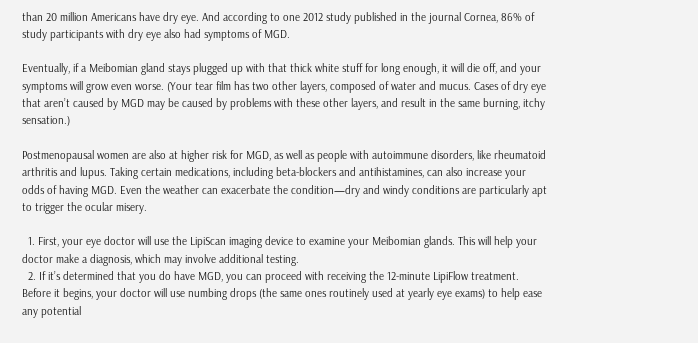than 20 million Americans have dry eye. And according to one 2012 study published in the journal Cornea, 86% of study participants with dry eye also had symptoms of MGD.

Eventually, if a Meibomian gland stays plugged up with that thick white stuff for long enough, it will die off, and your symptoms will grow even worse. (Your tear film has two other layers, composed of water and mucus. Cases of dry eye that aren’t caused by MGD may be caused by problems with these other layers, and result in the same burning, itchy sensation.)

Postmenopausal women are also at higher risk for MGD, as well as people with autoimmune disorders, like rheumatoid arthritis and lupus. Taking certain medications, including beta-blockers and antihistamines, can also increase your odds of having MGD. Even the weather can exacerbate the condition—dry and windy conditions are particularly apt to trigger the ocular misery.

  1. First, your eye doctor will use the LipiScan imaging device to examine your Meibomian glands. This will help your doctor make a diagnosis, which may involve additional testing.
  2. If it’s determined that you do have MGD, you can proceed with receiving the 12-minute LipiFlow treatment. Before it begins, your doctor will use numbing drops (the same ones routinely used at yearly eye exams) to help ease any potential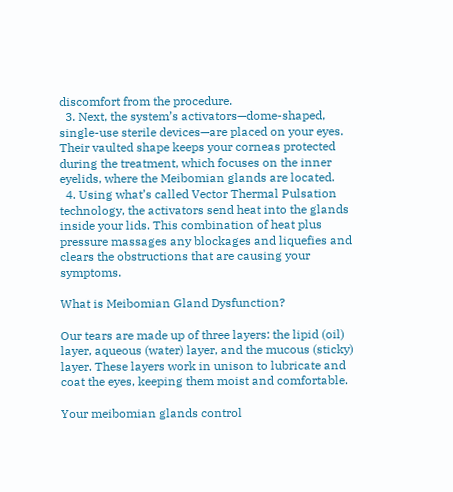discomfort from the procedure.
  3. Next, the system’s activators—dome-shaped, single-use sterile devices—are placed on your eyes. Their vaulted shape keeps your corneas protected during the treatment, which focuses on the inner eyelids, where the Meibomian glands are located.
  4. Using what’s called Vector Thermal Pulsation technology, the activators send heat into the glands inside your lids. This combination of heat plus pressure massages any blockages and liquefies and clears the obstructions that are causing your symptoms.

What is Meibomian Gland Dysfunction?

Our tears are made up of three layers: the lipid (oil) layer, aqueous (water) layer, and the mucous (sticky) layer. These layers work in unison to lubricate and coat the eyes, keeping them moist and comfortable.

Your meibomian glands control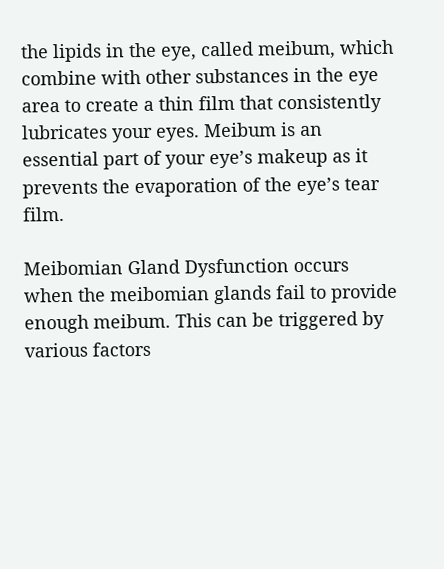the lipids in the eye, called meibum, which combine with other substances in the eye area to create a thin film that consistently lubricates your eyes. Meibum is an essential part of your eye’s makeup as it prevents the evaporation of the eye’s tear film.

Meibomian Gland Dysfunction occurs when the meibomian glands fail to provide enough meibum. This can be triggered by various factors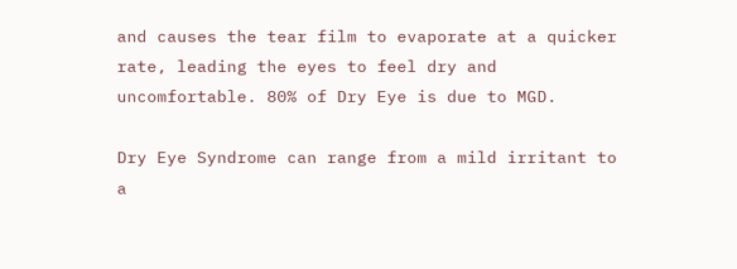and causes the tear film to evaporate at a quicker rate, leading the eyes to feel dry and uncomfortable. 80% of Dry Eye is due to MGD.

Dry Eye Syndrome can range from a mild irritant to a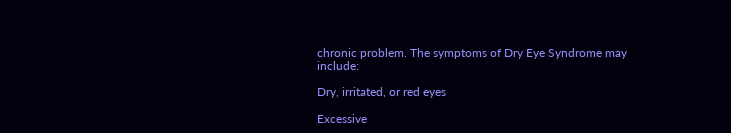chronic problem. The symptoms of Dry Eye Syndrome may include:

Dry, irritated, or red eyes

Excessive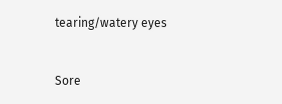tearing/watery eyes


Sore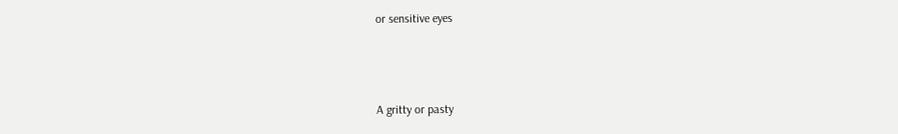or sensitive eyes



A gritty or pasty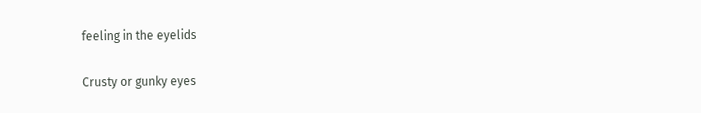feeling in the eyelids

Crusty or gunky eyes